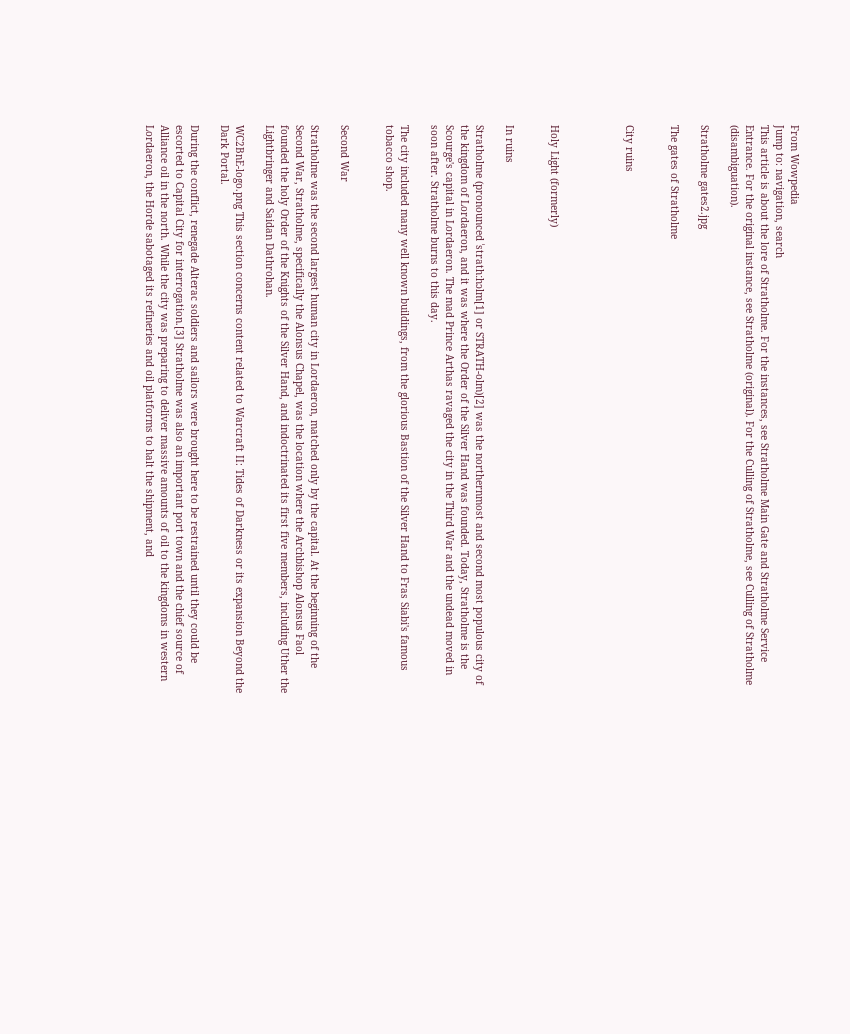From Wowpedia
Jump to: navigation, search
This article is about the lore of Stratholme. For the instances, see Stratholme Main Gate and Stratholme Service Entrance. For the original instance, see Stratholme (original). For the Culling of Stratholme, see Culling of Stratholme (disambiguation).

Stratholme gates2.jpg

The gates of Stratholme


City ruins




Holy Light (formerly)


In ruins

Stratholme (pronounced ˈstrathːhɔlm[1] or STRATH-olm)[2] was the northernmost and second most populous city of the kingdom of Lordaeron, and it was where the Order of the Silver Hand was founded. Today, Stratholme is the Scourge's capital in Lordaeron. The mad Prince Arthas ravaged the city in the Third War and the undead moved in soon after. Stratholme burns to this day.

The city included many well known buildings, from the glorious Bastion of the Silver Hand to Fras Siabi's famous tobacco shop.


Second War

Stratholme was the second largest human city in Lordaeron, matched only by the capital. At the beginning of the Second War, Stratholme, specifically the Alonsus Chapel, was the location where the Archbishop Alonsus Faol founded the holy Order of the Knights of the Silver Hand, and indoctrinated its first five members, including Uther the Lightbringer and Saidan Dathrohan.

WC2BnE-logo.png This section concerns content related to Warcraft II: Tides of Darkness or its expansion Beyond the Dark Portal.

During the conflict, renegade Alterac soldiers and sailors were brought here to be restrained until they could be escorted to Capital City for interrogation.[3] Stratholme was also an important port town and the chief source of Alliance oil in the north. While the city was preparing to deliver massive amounts of oil to the kingdoms in western Lordaeron, the Horde sabotaged its refineries and oil platforms to halt the shipment, and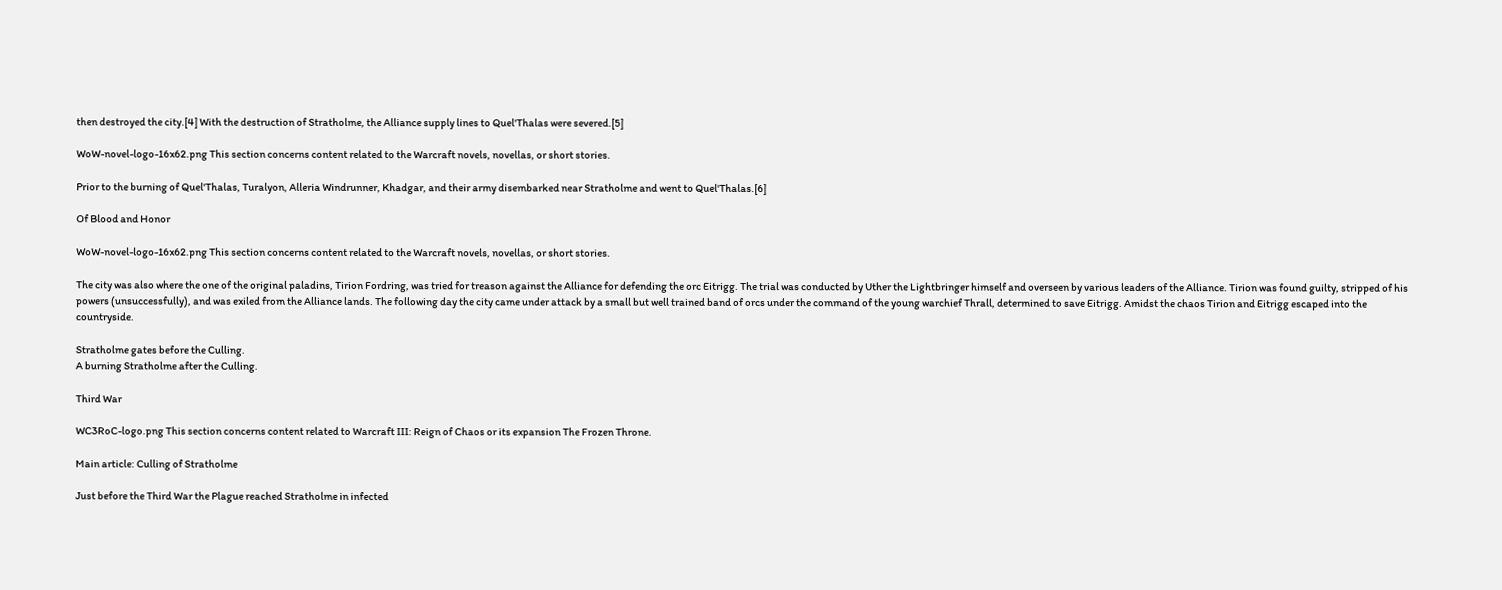then destroyed the city.[4] With the destruction of Stratholme, the Alliance supply lines to Quel'Thalas were severed.[5]

WoW-novel-logo-16x62.png This section concerns content related to the Warcraft novels, novellas, or short stories.

Prior to the burning of Quel'Thalas, Turalyon, Alleria Windrunner, Khadgar, and their army disembarked near Stratholme and went to Quel'Thalas.[6]

Of Blood and Honor

WoW-novel-logo-16x62.png This section concerns content related to the Warcraft novels, novellas, or short stories.

The city was also where the one of the original paladins, Tirion Fordring, was tried for treason against the Alliance for defending the orc Eitrigg. The trial was conducted by Uther the Lightbringer himself and overseen by various leaders of the Alliance. Tirion was found guilty, stripped of his powers (unsuccessfully), and was exiled from the Alliance lands. The following day the city came under attack by a small but well trained band of orcs under the command of the young warchief Thrall, determined to save Eitrigg. Amidst the chaos Tirion and Eitrigg escaped into the countryside.

Stratholme gates before the Culling.
A burning Stratholme after the Culling.

Third War

WC3RoC-logo.png This section concerns content related to Warcraft III: Reign of Chaos or its expansion The Frozen Throne.

Main article: Culling of Stratholme

Just before the Third War the Plague reached Stratholme in infected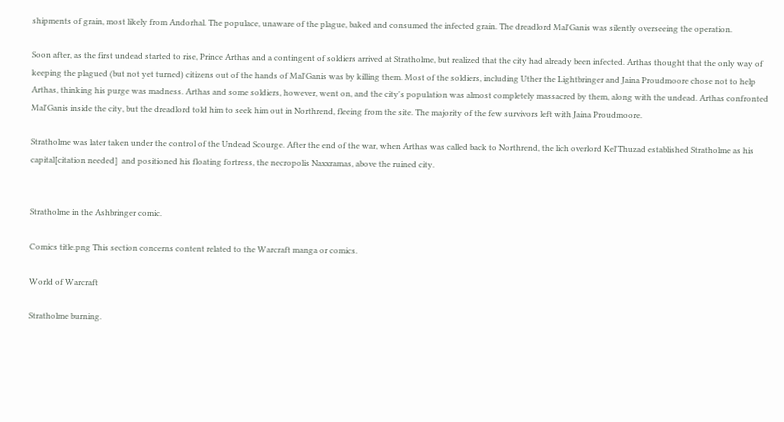shipments of grain, most likely from Andorhal. The populace, unaware of the plague, baked and consumed the infected grain. The dreadlord Mal'Ganis was silently overseeing the operation.

Soon after, as the first undead started to rise, Prince Arthas and a contingent of soldiers arrived at Stratholme, but realized that the city had already been infected. Arthas thought that the only way of keeping the plagued (but not yet turned) citizens out of the hands of Mal'Ganis was by killing them. Most of the soldiers, including Uther the Lightbringer and Jaina Proudmoore chose not to help Arthas, thinking his purge was madness. Arthas and some soldiers, however, went on, and the city's population was almost completely massacred by them, along with the undead. Arthas confronted Mal'Ganis inside the city, but the dreadlord told him to seek him out in Northrend, fleeing from the site. The majority of the few survivors left with Jaina Proudmoore.

Stratholme was later taken under the control of the Undead Scourge. After the end of the war, when Arthas was called back to Northrend, the lich overlord Kel'Thuzad established Stratholme as his capital[citation needed]  and positioned his floating fortress, the necropolis Naxxramas, above the ruined city.


Stratholme in the Ashbringer comic.

Comics title.png This section concerns content related to the Warcraft manga or comics.

World of Warcraft

Stratholme burning.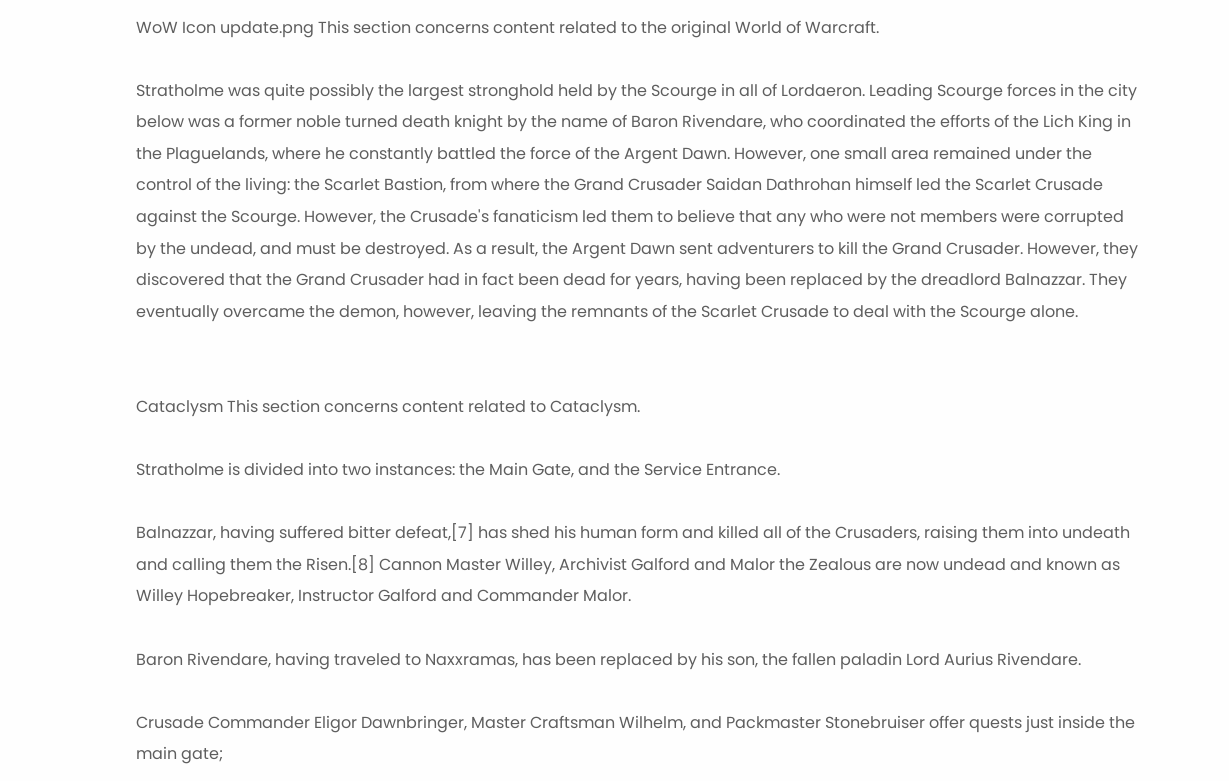WoW Icon update.png This section concerns content related to the original World of Warcraft.

Stratholme was quite possibly the largest stronghold held by the Scourge in all of Lordaeron. Leading Scourge forces in the city below was a former noble turned death knight by the name of Baron Rivendare, who coordinated the efforts of the Lich King in the Plaguelands, where he constantly battled the force of the Argent Dawn. However, one small area remained under the control of the living: the Scarlet Bastion, from where the Grand Crusader Saidan Dathrohan himself led the Scarlet Crusade against the Scourge. However, the Crusade's fanaticism led them to believe that any who were not members were corrupted by the undead, and must be destroyed. As a result, the Argent Dawn sent adventurers to kill the Grand Crusader. However, they discovered that the Grand Crusader had in fact been dead for years, having been replaced by the dreadlord Balnazzar. They eventually overcame the demon, however, leaving the remnants of the Scarlet Crusade to deal with the Scourge alone.


Cataclysm This section concerns content related to Cataclysm.

Stratholme is divided into two instances: the Main Gate, and the Service Entrance.

Balnazzar, having suffered bitter defeat,[7] has shed his human form and killed all of the Crusaders, raising them into undeath and calling them the Risen.[8] Cannon Master Willey, Archivist Galford and Malor the Zealous are now undead and known as Willey Hopebreaker, Instructor Galford and Commander Malor.

Baron Rivendare, having traveled to Naxxramas, has been replaced by his son, the fallen paladin Lord Aurius Rivendare.

Crusade Commander Eligor Dawnbringer, Master Craftsman Wilhelm, and Packmaster Stonebruiser offer quests just inside the main gate;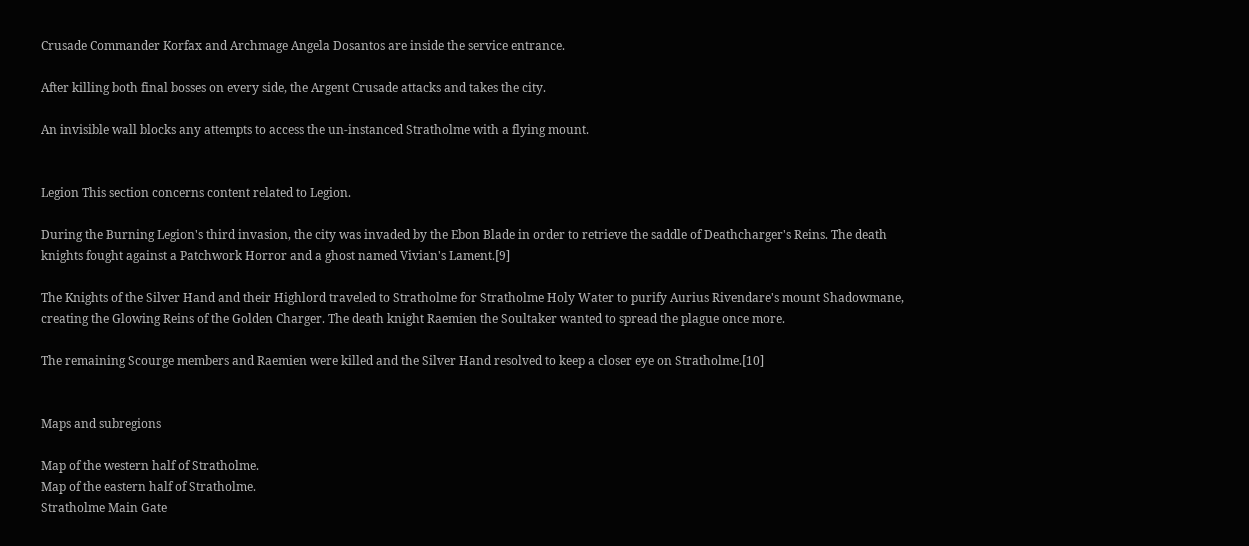Crusade Commander Korfax and Archmage Angela Dosantos are inside the service entrance.

After killing both final bosses on every side, the Argent Crusade attacks and takes the city.

An invisible wall blocks any attempts to access the un-instanced Stratholme with a flying mount.


Legion This section concerns content related to Legion.

During the Burning Legion's third invasion, the city was invaded by the Ebon Blade in order to retrieve the saddle of Deathcharger's Reins. The death knights fought against a Patchwork Horror and a ghost named Vivian's Lament.[9]

The Knights of the Silver Hand and their Highlord traveled to Stratholme for Stratholme Holy Water to purify Aurius Rivendare's mount Shadowmane, creating the Glowing Reins of the Golden Charger. The death knight Raemien the Soultaker wanted to spread the plague once more.

The remaining Scourge members and Raemien were killed and the Silver Hand resolved to keep a closer eye on Stratholme.[10]


Maps and subregions

Map of the western half of Stratholme.
Map of the eastern half of Stratholme.
Stratholme Main Gate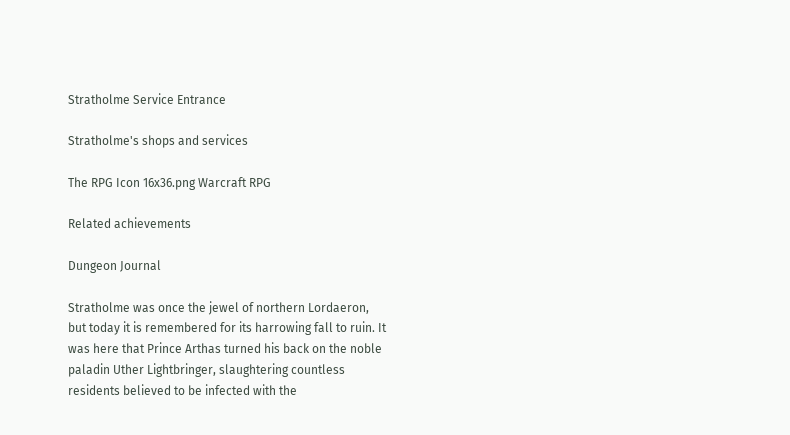Stratholme Service Entrance

Stratholme's shops and services

The RPG Icon 16x36.png Warcraft RPG

Related achievements

Dungeon Journal

Stratholme was once the jewel of northern Lordaeron, but today it is remembered for its harrowing fall to ruin. It was here that Prince Arthas turned his back on the noble paladin Uther Lightbringer, slaughtering countless residents believed to be infected with the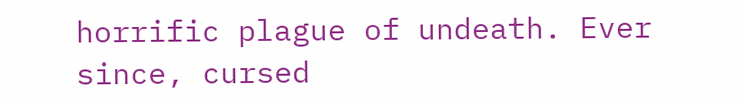horrific plague of undeath. Ever since, cursed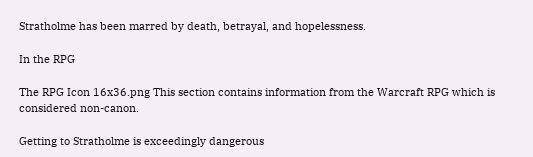Stratholme has been marred by death, betrayal, and hopelessness.

In the RPG

The RPG Icon 16x36.png This section contains information from the Warcraft RPG which is considered non-canon.

Getting to Stratholme is exceedingly dangerous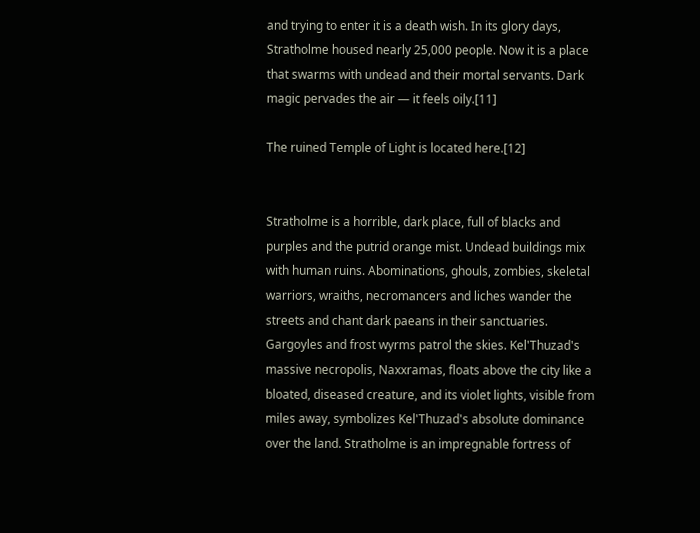and trying to enter it is a death wish. In its glory days, Stratholme housed nearly 25,000 people. Now it is a place that swarms with undead and their mortal servants. Dark magic pervades the air — it feels oily.[11]

The ruined Temple of Light is located here.[12]


Stratholme is a horrible, dark place, full of blacks and purples and the putrid orange mist. Undead buildings mix with human ruins. Abominations, ghouls, zombies, skeletal warriors, wraiths, necromancers and liches wander the streets and chant dark paeans in their sanctuaries. Gargoyles and frost wyrms patrol the skies. Kel'Thuzad's massive necropolis, Naxxramas, floats above the city like a bloated, diseased creature, and its violet lights, visible from miles away, symbolizes Kel'Thuzad's absolute dominance over the land. Stratholme is an impregnable fortress of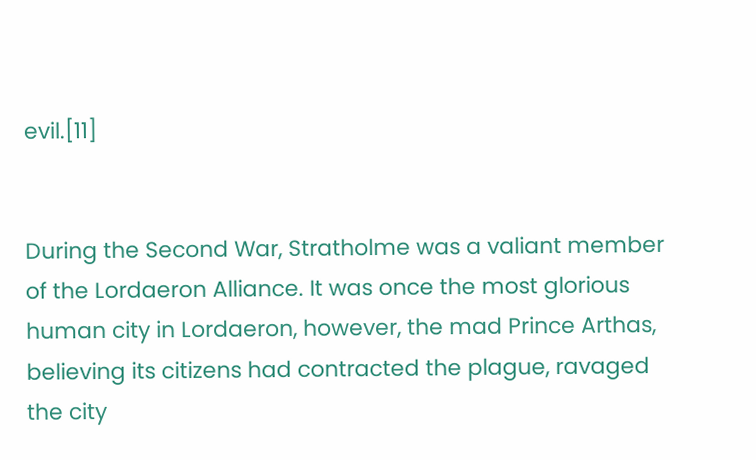evil.[11]


During the Second War, Stratholme was a valiant member of the Lordaeron Alliance. It was once the most glorious human city in Lordaeron, however, the mad Prince Arthas, believing its citizens had contracted the plague, ravaged the city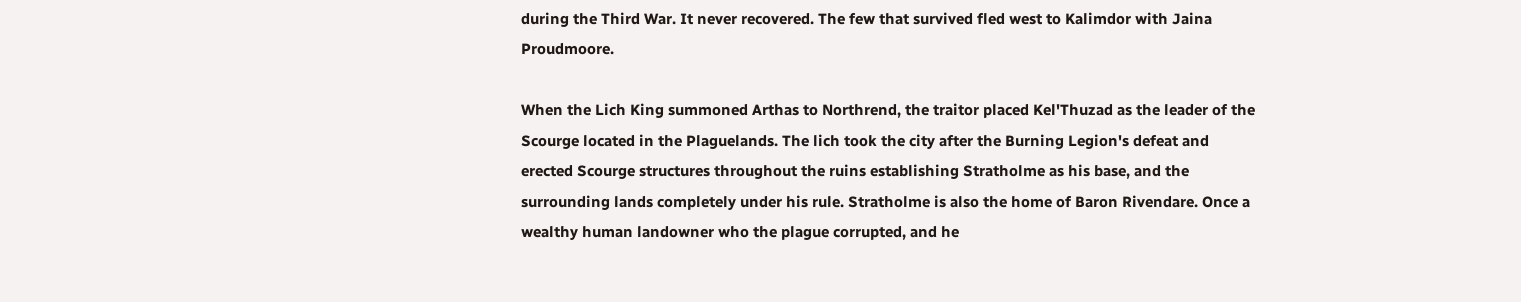during the Third War. It never recovered. The few that survived fled west to Kalimdor with Jaina Proudmoore.

When the Lich King summoned Arthas to Northrend, the traitor placed Kel'Thuzad as the leader of the Scourge located in the Plaguelands. The lich took the city after the Burning Legion's defeat and erected Scourge structures throughout the ruins establishing Stratholme as his base, and the surrounding lands completely under his rule. Stratholme is also the home of Baron Rivendare. Once a wealthy human landowner who the plague corrupted, and he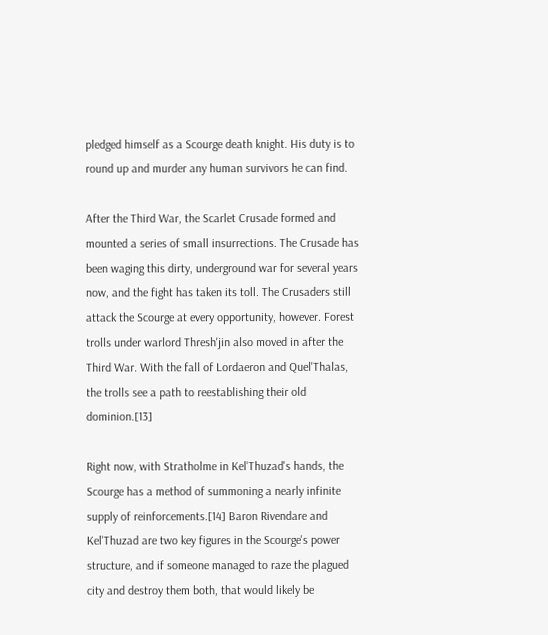pledged himself as a Scourge death knight. His duty is to round up and murder any human survivors he can find.

After the Third War, the Scarlet Crusade formed and mounted a series of small insurrections. The Crusade has been waging this dirty, underground war for several years now, and the fight has taken its toll. The Crusaders still attack the Scourge at every opportunity, however. Forest trolls under warlord Thresh'jin also moved in after the Third War. With the fall of Lordaeron and Quel'Thalas, the trolls see a path to reestablishing their old dominion.[13]

Right now, with Stratholme in Kel'Thuzad's hands, the Scourge has a method of summoning a nearly infinite supply of reinforcements.[14] Baron Rivendare and Kel'Thuzad are two key figures in the Scourge's power structure, and if someone managed to raze the plagued city and destroy them both, that would likely be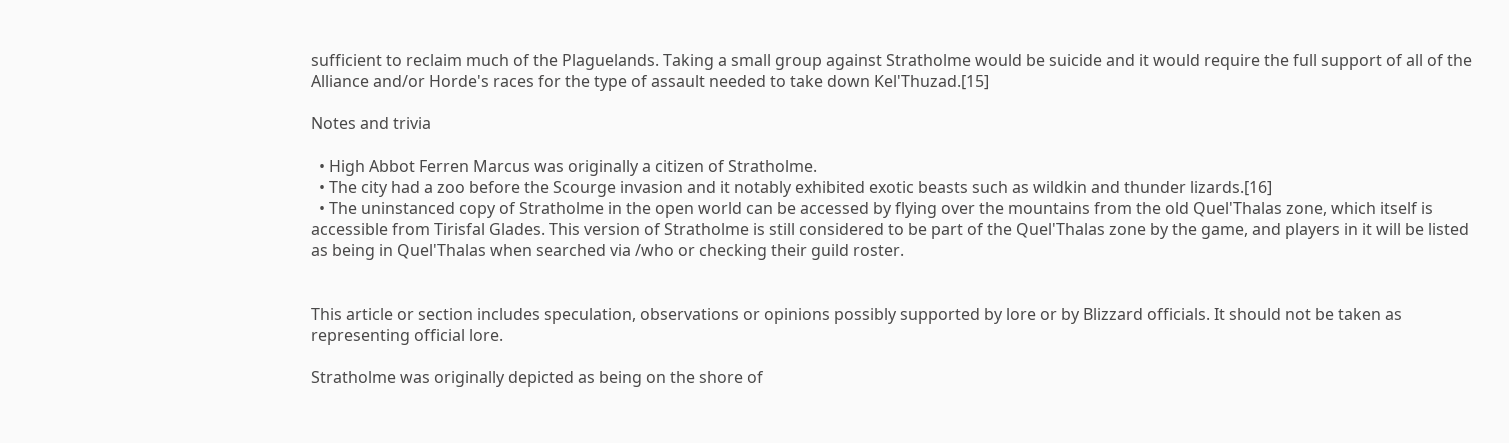sufficient to reclaim much of the Plaguelands. Taking a small group against Stratholme would be suicide and it would require the full support of all of the Alliance and/or Horde's races for the type of assault needed to take down Kel'Thuzad.[15]

Notes and trivia

  • High Abbot Ferren Marcus was originally a citizen of Stratholme.
  • The city had a zoo before the Scourge invasion and it notably exhibited exotic beasts such as wildkin and thunder lizards.[16]
  • The uninstanced copy of Stratholme in the open world can be accessed by flying over the mountains from the old Quel'Thalas zone, which itself is accessible from Tirisfal Glades. This version of Stratholme is still considered to be part of the Quel'Thalas zone by the game, and players in it will be listed as being in Quel'Thalas when searched via /who or checking their guild roster.


This article or section includes speculation, observations or opinions possibly supported by lore or by Blizzard officials. It should not be taken as representing official lore.

Stratholme was originally depicted as being on the shore of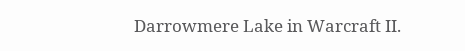Darrowmere Lake in Warcraft II.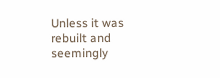Unless it was rebuilt and seemingly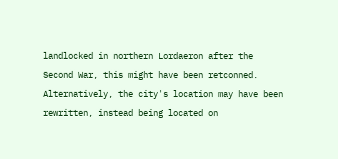landlocked in northern Lordaeron after the Second War, this might have been retconned. Alternatively, the city's location may have been rewritten, instead being located on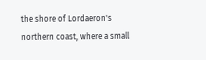the shore of Lordaeron's northern coast, where a small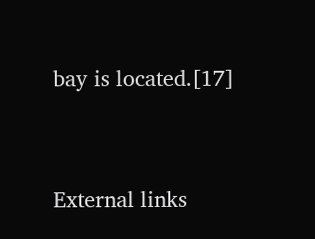bay is located.[17]




External links